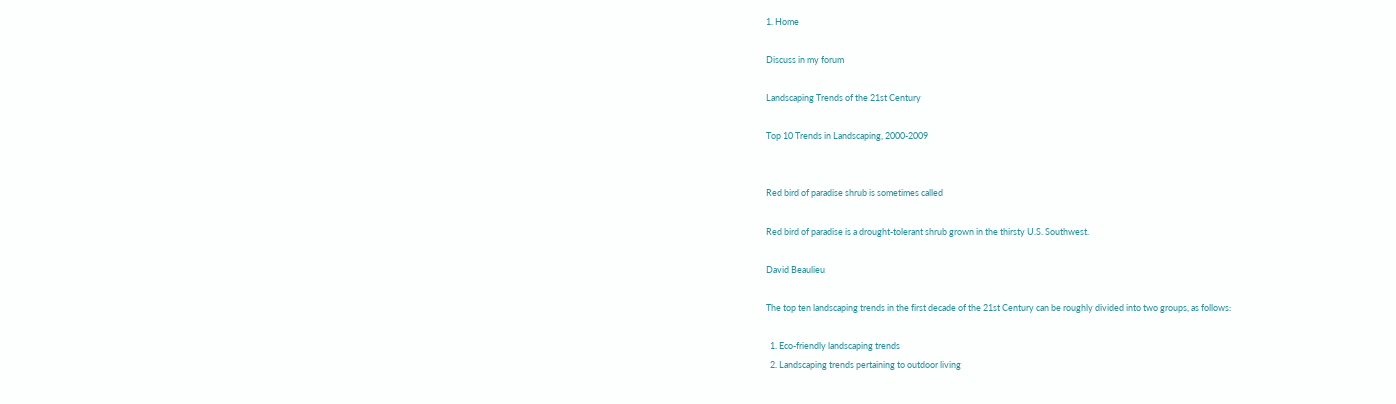1. Home

Discuss in my forum

Landscaping Trends of the 21st Century

Top 10 Trends in Landscaping, 2000-2009


Red bird of paradise shrub is sometimes called

Red bird of paradise is a drought-tolerant shrub grown in the thirsty U.S. Southwest.

David Beaulieu

The top ten landscaping trends in the first decade of the 21st Century can be roughly divided into two groups, as follows:

  1. Eco-friendly landscaping trends
  2. Landscaping trends pertaining to outdoor living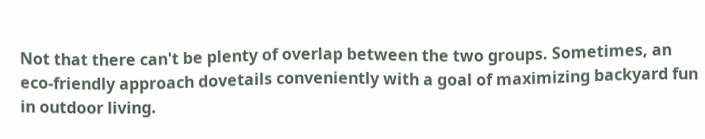Not that there can't be plenty of overlap between the two groups. Sometimes, an eco-friendly approach dovetails conveniently with a goal of maximizing backyard fun in outdoor living.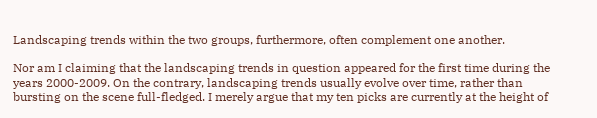Landscaping trends within the two groups, furthermore, often complement one another.

Nor am I claiming that the landscaping trends in question appeared for the first time during the years 2000-2009. On the contrary, landscaping trends usually evolve over time, rather than bursting on the scene full-fledged. I merely argue that my ten picks are currently at the height of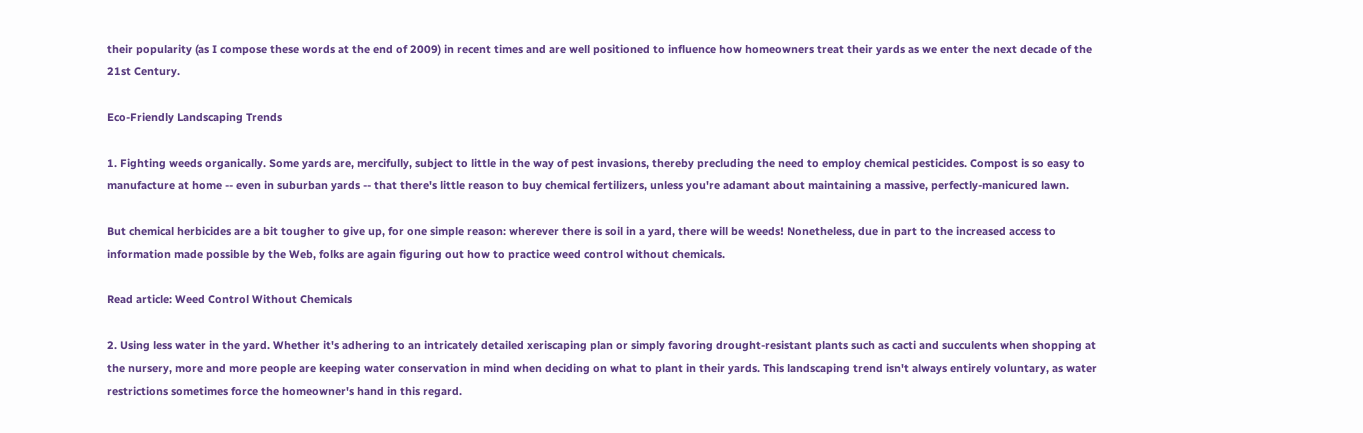their popularity (as I compose these words at the end of 2009) in recent times and are well positioned to influence how homeowners treat their yards as we enter the next decade of the 21st Century.

Eco-Friendly Landscaping Trends

1. Fighting weeds organically. Some yards are, mercifully, subject to little in the way of pest invasions, thereby precluding the need to employ chemical pesticides. Compost is so easy to manufacture at home -- even in suburban yards -- that there's little reason to buy chemical fertilizers, unless you're adamant about maintaining a massive, perfectly-manicured lawn.

But chemical herbicides are a bit tougher to give up, for one simple reason: wherever there is soil in a yard, there will be weeds! Nonetheless, due in part to the increased access to information made possible by the Web, folks are again figuring out how to practice weed control without chemicals.

Read article: Weed Control Without Chemicals

2. Using less water in the yard. Whether it's adhering to an intricately detailed xeriscaping plan or simply favoring drought-resistant plants such as cacti and succulents when shopping at the nursery, more and more people are keeping water conservation in mind when deciding on what to plant in their yards. This landscaping trend isn't always entirely voluntary, as water restrictions sometimes force the homeowner's hand in this regard.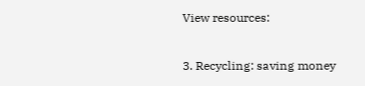View resources:

3. Recycling: saving money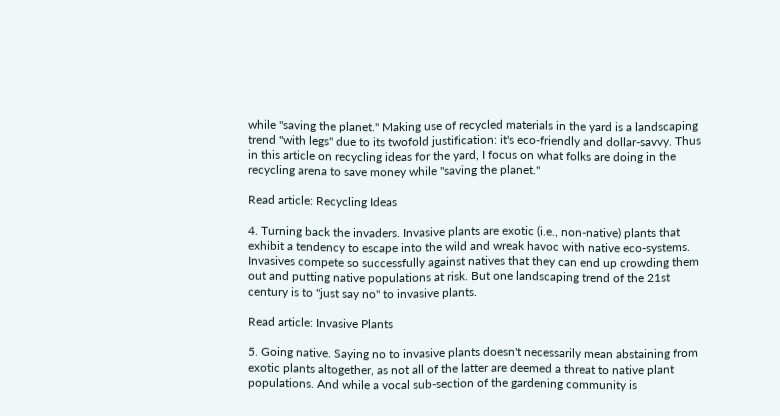while "saving the planet." Making use of recycled materials in the yard is a landscaping trend "with legs" due to its twofold justification: it's eco-friendly and dollar-savvy. Thus in this article on recycling ideas for the yard, I focus on what folks are doing in the recycling arena to save money while "saving the planet."

Read article: Recycling Ideas

4. Turning back the invaders. Invasive plants are exotic (i.e., non-native) plants that exhibit a tendency to escape into the wild and wreak havoc with native eco-systems. Invasives compete so successfully against natives that they can end up crowding them out and putting native populations at risk. But one landscaping trend of the 21st century is to "just say no" to invasive plants.

Read article: Invasive Plants

5. Going native. Saying no to invasive plants doesn't necessarily mean abstaining from exotic plants altogether, as not all of the latter are deemed a threat to native plant populations. And while a vocal sub-section of the gardening community is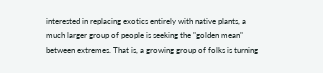interested in replacing exotics entirely with native plants, a much larger group of people is seeking the "golden mean" between extremes. That is, a growing group of folks is turning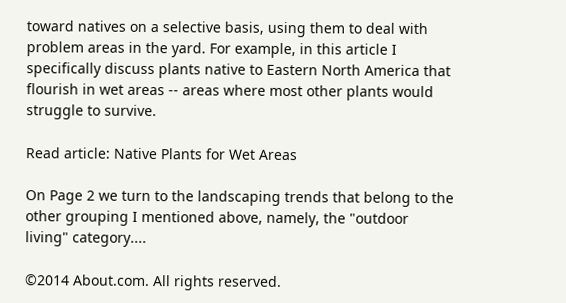toward natives on a selective basis, using them to deal with problem areas in the yard. For example, in this article I specifically discuss plants native to Eastern North America that flourish in wet areas -- areas where most other plants would struggle to survive.

Read article: Native Plants for Wet Areas

On Page 2 we turn to the landscaping trends that belong to the other grouping I mentioned above, namely, the "outdoor living" category....

©2014 About.com. All rights reserved.